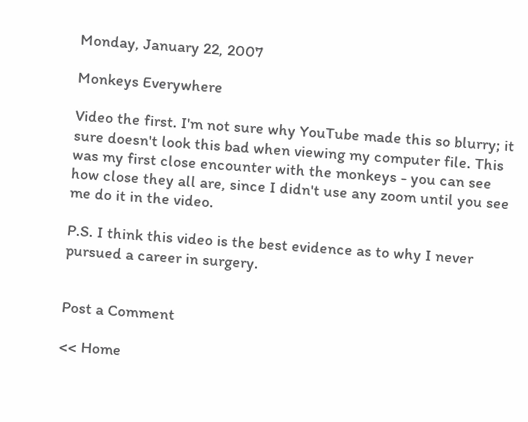Monday, January 22, 2007

Monkeys Everywhere

Video the first. I'm not sure why YouTube made this so blurry; it sure doesn't look this bad when viewing my computer file. This was my first close encounter with the monkeys - you can see how close they all are, since I didn't use any zoom until you see me do it in the video.

P.S. I think this video is the best evidence as to why I never pursued a career in surgery.


Post a Comment

<< Home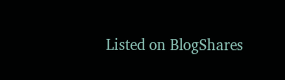Listed on BlogShares